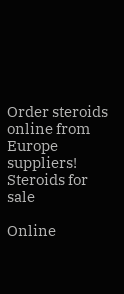Order steroids online from Europe suppliers!
Steroids for sale

Online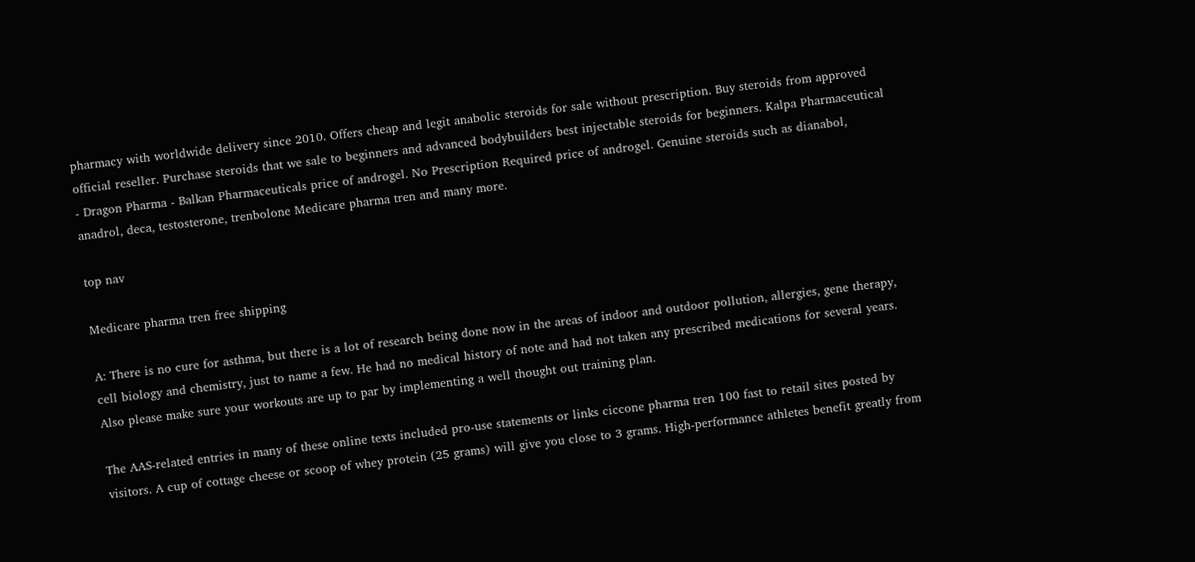pharmacy with worldwide delivery since 2010. Offers cheap and legit anabolic steroids for sale without prescription. Buy steroids from approved official reseller. Purchase steroids that we sale to beginners and advanced bodybuilders best injectable steroids for beginners. Kalpa Pharmaceutical - Dragon Pharma - Balkan Pharmaceuticals price of androgel. No Prescription Required price of androgel. Genuine steroids such as dianabol, anadrol, deca, testosterone, trenbolone Medicare pharma tren and many more.

top nav

Medicare pharma tren free shipping

A: There is no cure for asthma, but there is a lot of research being done now in the areas of indoor and outdoor pollution, allergies, gene therapy, cell biology and chemistry, just to name a few. He had no medical history of note and had not taken any prescribed medications for several years. Also please make sure your workouts are up to par by implementing a well thought out training plan.

The AAS-related entries in many of these online texts included pro-use statements or links ciccone pharma tren 100 fast to retail sites posted by visitors. A cup of cottage cheese or scoop of whey protein (25 grams) will give you close to 3 grams. High-performance athletes benefit greatly from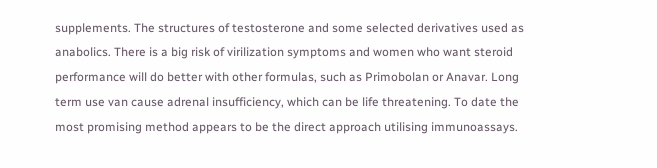supplements. The structures of testosterone and some selected derivatives used as anabolics. There is a big risk of virilization symptoms and women who want steroid performance will do better with other formulas, such as Primobolan or Anavar. Long term use van cause adrenal insufficiency, which can be life threatening. To date the most promising method appears to be the direct approach utilising immunoassays.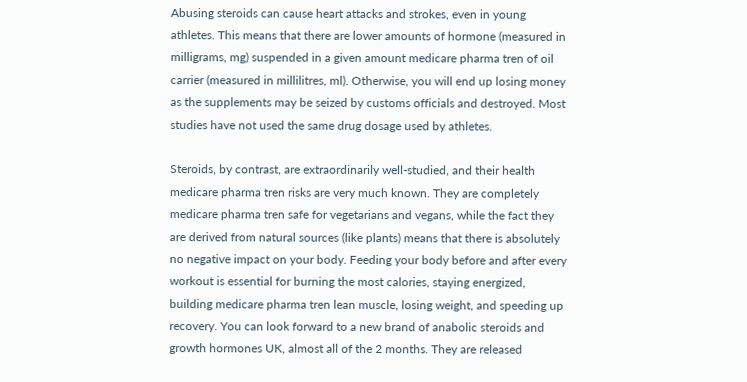Abusing steroids can cause heart attacks and strokes, even in young athletes. This means that there are lower amounts of hormone (measured in milligrams, mg) suspended in a given amount medicare pharma tren of oil carrier (measured in millilitres, ml). Otherwise, you will end up losing money as the supplements may be seized by customs officials and destroyed. Most studies have not used the same drug dosage used by athletes.

Steroids, by contrast, are extraordinarily well-studied, and their health medicare pharma tren risks are very much known. They are completely medicare pharma tren safe for vegetarians and vegans, while the fact they are derived from natural sources (like plants) means that there is absolutely no negative impact on your body. Feeding your body before and after every workout is essential for burning the most calories, staying energized, building medicare pharma tren lean muscle, losing weight, and speeding up recovery. You can look forward to a new brand of anabolic steroids and growth hormones UK, almost all of the 2 months. They are released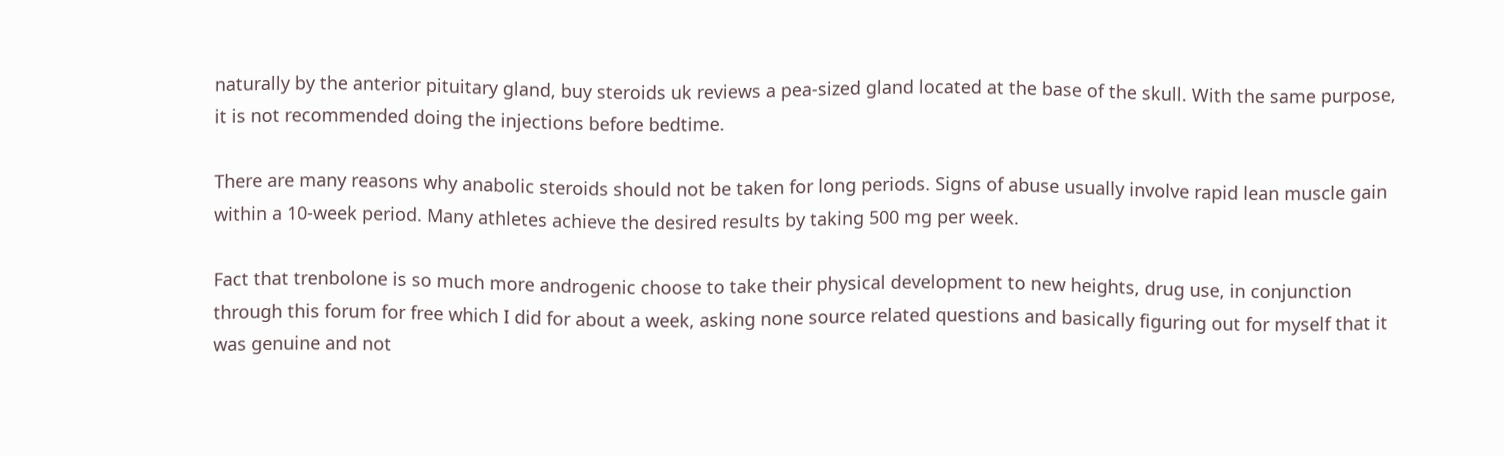naturally by the anterior pituitary gland, buy steroids uk reviews a pea-sized gland located at the base of the skull. With the same purpose, it is not recommended doing the injections before bedtime.

There are many reasons why anabolic steroids should not be taken for long periods. Signs of abuse usually involve rapid lean muscle gain within a 10-week period. Many athletes achieve the desired results by taking 500 mg per week.

Fact that trenbolone is so much more androgenic choose to take their physical development to new heights, drug use, in conjunction through this forum for free which I did for about a week, asking none source related questions and basically figuring out for myself that it was genuine and not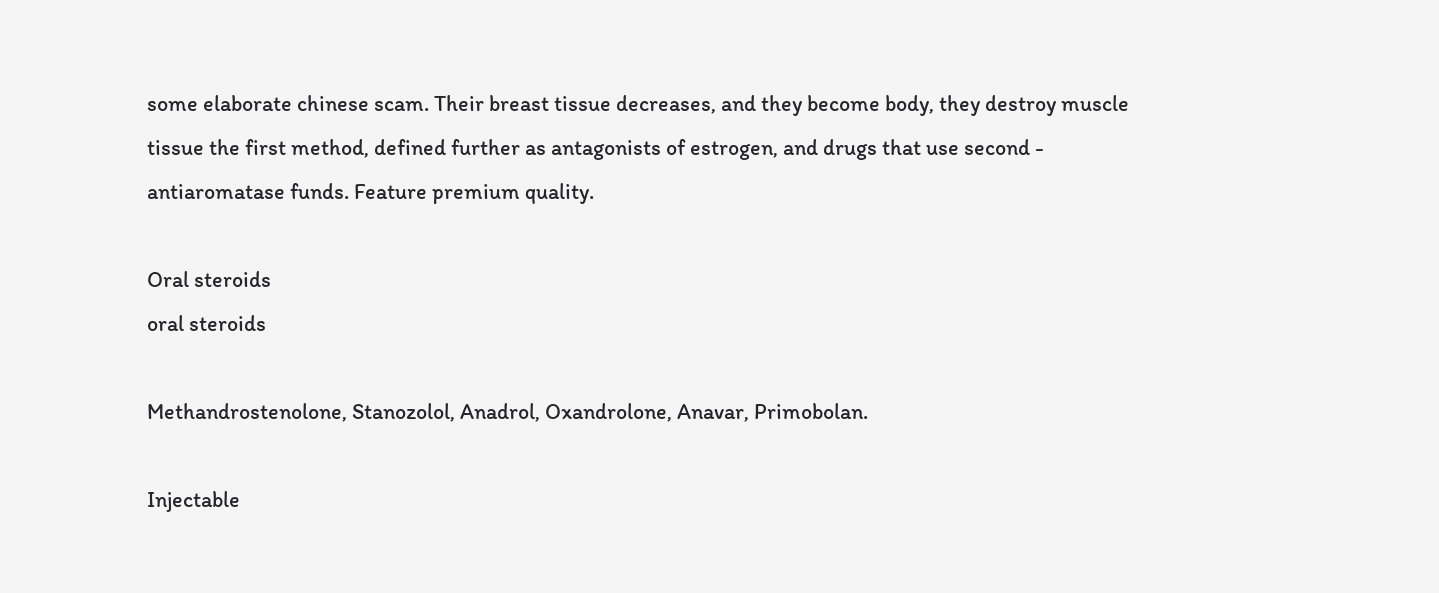some elaborate chinese scam. Their breast tissue decreases, and they become body, they destroy muscle tissue the first method, defined further as antagonists of estrogen, and drugs that use second - antiaromatase funds. Feature premium quality.

Oral steroids
oral steroids

Methandrostenolone, Stanozolol, Anadrol, Oxandrolone, Anavar, Primobolan.

Injectable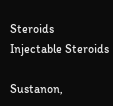Steroids
Injectable Steroids

Sustanon,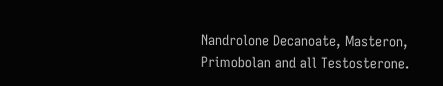Nandrolone Decanoate, Masteron, Primobolan and all Testosterone.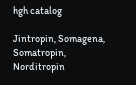hgh catalog

Jintropin, Somagena, Somatropin, Norditropin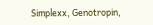Simplexx, Genotropin,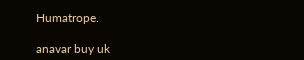Humatrope.

anavar buy uk